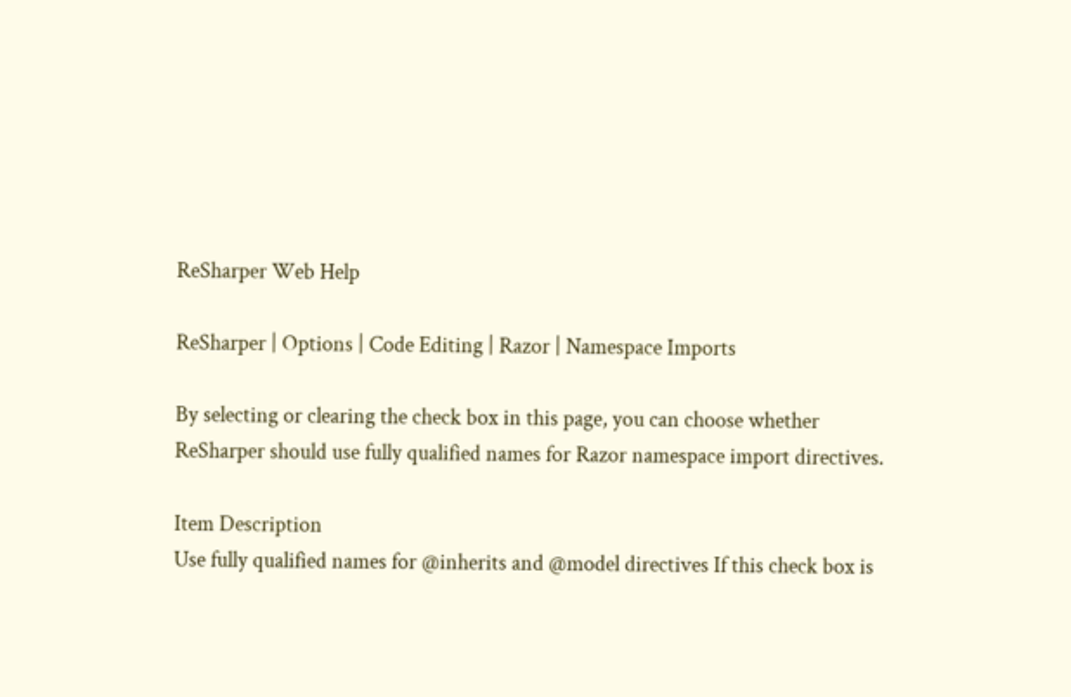ReSharper Web Help

ReSharper | Options | Code Editing | Razor | Namespace Imports

By selecting or clearing the check box in this page, you can choose whether ReSharper should use fully qualified names for Razor namespace import directives.

Item Description
Use fully qualified names for @inherits and @model directives If this check box is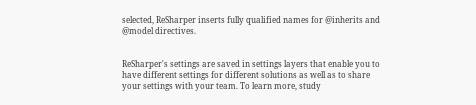selected, ReSharper inserts fully qualified names for @inherits and @model directives.


ReSharper's settings are saved in settings layers that enable you to have different settings for different solutions as well as to share your settings with your team. To learn more, study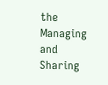the Managing and Sharing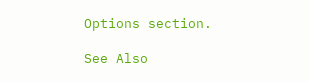Options section.

See Also